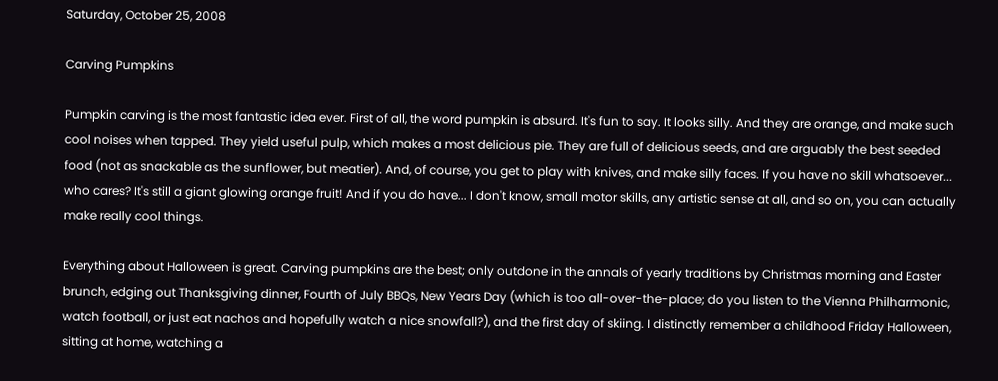Saturday, October 25, 2008

Carving Pumpkins

Pumpkin carving is the most fantastic idea ever. First of all, the word pumpkin is absurd. It's fun to say. It looks silly. And they are orange, and make such cool noises when tapped. They yield useful pulp, which makes a most delicious pie. They are full of delicious seeds, and are arguably the best seeded food (not as snackable as the sunflower, but meatier). And, of course, you get to play with knives, and make silly faces. If you have no skill whatsoever... who cares? It's still a giant glowing orange fruit! And if you do have... I don't know, small motor skills, any artistic sense at all, and so on, you can actually make really cool things.

Everything about Halloween is great. Carving pumpkins are the best; only outdone in the annals of yearly traditions by Christmas morning and Easter brunch, edging out Thanksgiving dinner, Fourth of July BBQs, New Years Day (which is too all-over-the-place; do you listen to the Vienna Philharmonic, watch football, or just eat nachos and hopefully watch a nice snowfall?), and the first day of skiing. I distinctly remember a childhood Friday Halloween, sitting at home, watching a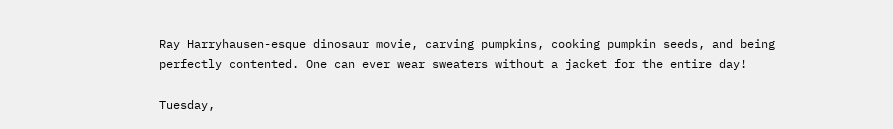Ray Harryhausen-esque dinosaur movie, carving pumpkins, cooking pumpkin seeds, and being perfectly contented. One can ever wear sweaters without a jacket for the entire day!

Tuesday,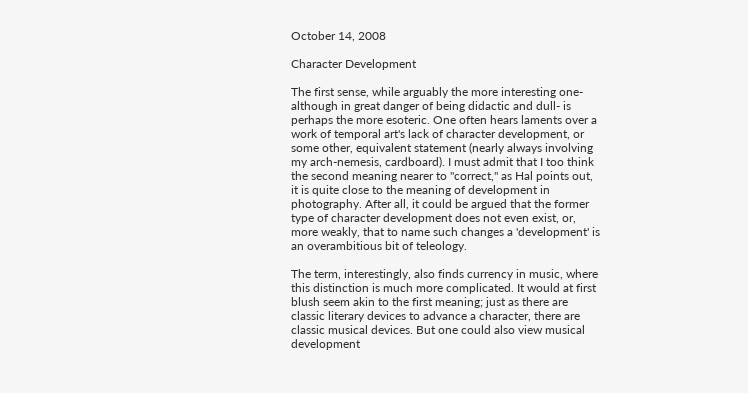October 14, 2008

Character Development

The first sense, while arguably the more interesting one- although in great danger of being didactic and dull- is perhaps the more esoteric. One often hears laments over a work of temporal art's lack of character development, or some other, equivalent statement (nearly always involving my arch-nemesis, cardboard). I must admit that I too think the second meaning nearer to "correct," as Hal points out, it is quite close to the meaning of development in photography. After all, it could be argued that the former type of character development does not even exist, or, more weakly, that to name such changes a 'development' is an overambitious bit of teleology.

The term, interestingly, also finds currency in music, where this distinction is much more complicated. It would at first blush seem akin to the first meaning; just as there are classic literary devices to advance a character, there are classic musical devices. But one could also view musical development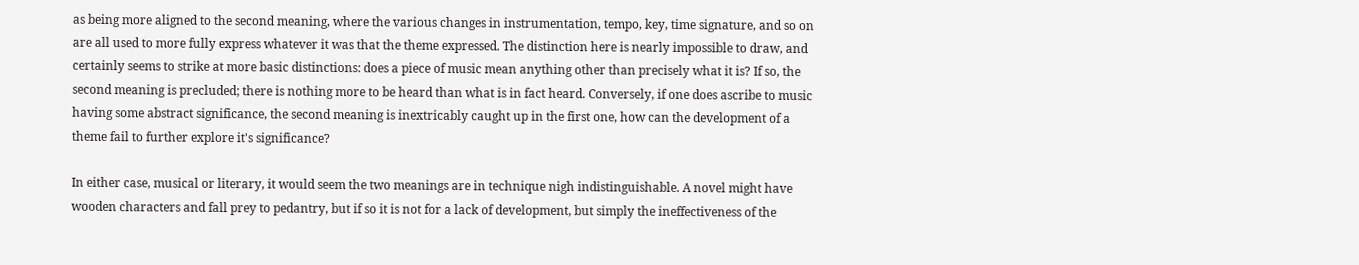as being more aligned to the second meaning, where the various changes in instrumentation, tempo, key, time signature, and so on are all used to more fully express whatever it was that the theme expressed. The distinction here is nearly impossible to draw, and certainly seems to strike at more basic distinctions: does a piece of music mean anything other than precisely what it is? If so, the second meaning is precluded; there is nothing more to be heard than what is in fact heard. Conversely, if one does ascribe to music having some abstract significance, the second meaning is inextricably caught up in the first one, how can the development of a theme fail to further explore it's significance?

In either case, musical or literary, it would seem the two meanings are in technique nigh indistinguishable. A novel might have wooden characters and fall prey to pedantry, but if so it is not for a lack of development, but simply the ineffectiveness of the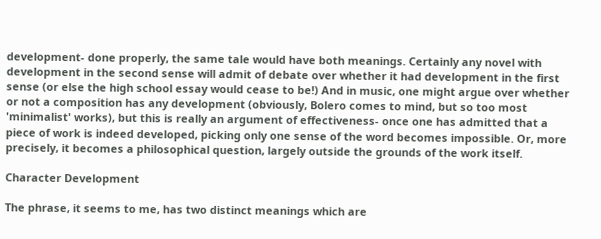development- done properly, the same tale would have both meanings. Certainly any novel with development in the second sense will admit of debate over whether it had development in the first sense (or else the high school essay would cease to be!) And in music, one might argue over whether or not a composition has any development (obviously, Bolero comes to mind, but so too most 'minimalist' works), but this is really an argument of effectiveness- once one has admitted that a piece of work is indeed developed, picking only one sense of the word becomes impossible. Or, more precisely, it becomes a philosophical question, largely outside the grounds of the work itself.

Character Development

The phrase, it seems to me, has two distinct meanings which are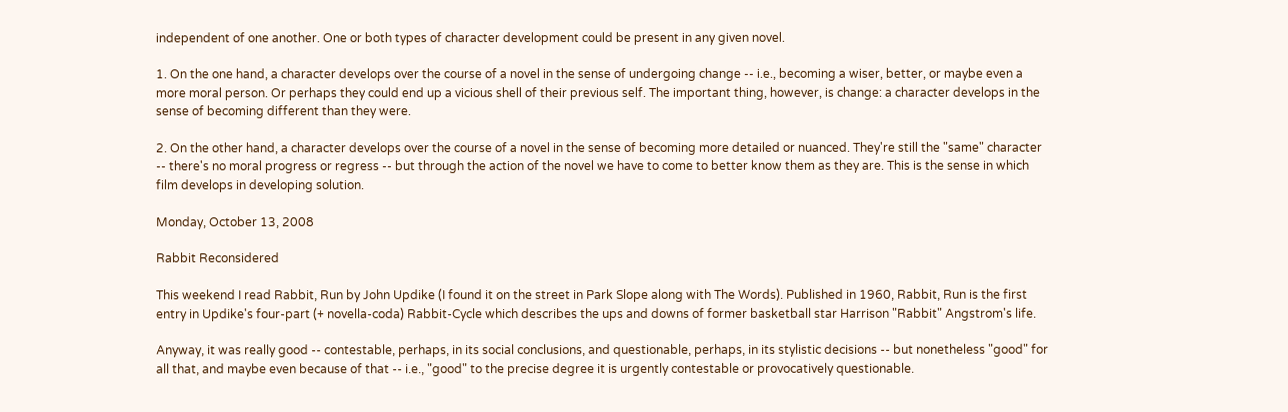independent of one another. One or both types of character development could be present in any given novel.

1. On the one hand, a character develops over the course of a novel in the sense of undergoing change -- i.e., becoming a wiser, better, or maybe even a more moral person. Or perhaps they could end up a vicious shell of their previous self. The important thing, however, is change: a character develops in the sense of becoming different than they were.

2. On the other hand, a character develops over the course of a novel in the sense of becoming more detailed or nuanced. They're still the "same" character -- there's no moral progress or regress -- but through the action of the novel we have to come to better know them as they are. This is the sense in which film develops in developing solution.

Monday, October 13, 2008

Rabbit Reconsidered

This weekend I read Rabbit, Run by John Updike (I found it on the street in Park Slope along with The Words). Published in 1960, Rabbit, Run is the first entry in Updike's four-part (+ novella-coda) Rabbit-Cycle which describes the ups and downs of former basketball star Harrison "Rabbit" Angstrom's life.

Anyway, it was really good -- contestable, perhaps, in its social conclusions, and questionable, perhaps, in its stylistic decisions -- but nonetheless "good" for all that, and maybe even because of that -- i.e., "good" to the precise degree it is urgently contestable or provocatively questionable.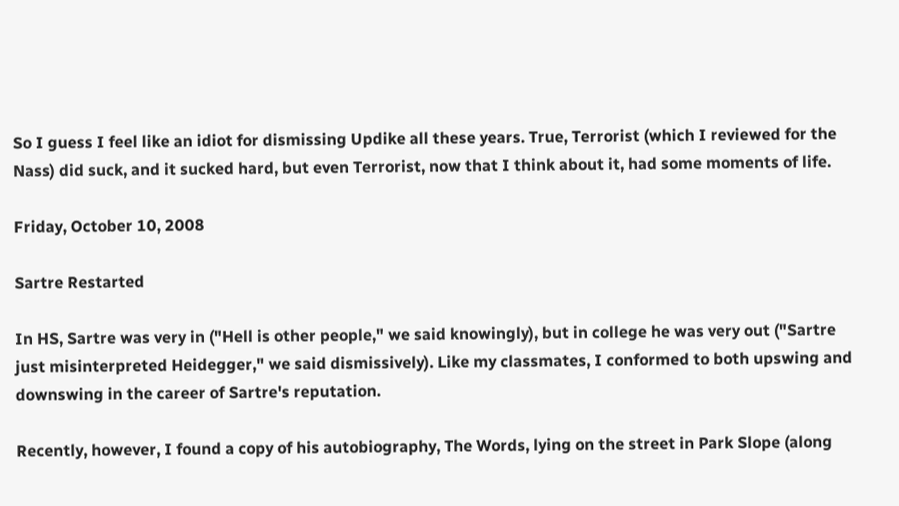So I guess I feel like an idiot for dismissing Updike all these years. True, Terrorist (which I reviewed for the Nass) did suck, and it sucked hard, but even Terrorist, now that I think about it, had some moments of life.

Friday, October 10, 2008

Sartre Restarted

In HS, Sartre was very in ("Hell is other people," we said knowingly), but in college he was very out ("Sartre just misinterpreted Heidegger," we said dismissively). Like my classmates, I conformed to both upswing and downswing in the career of Sartre's reputation.

Recently, however, I found a copy of his autobiography, The Words, lying on the street in Park Slope (along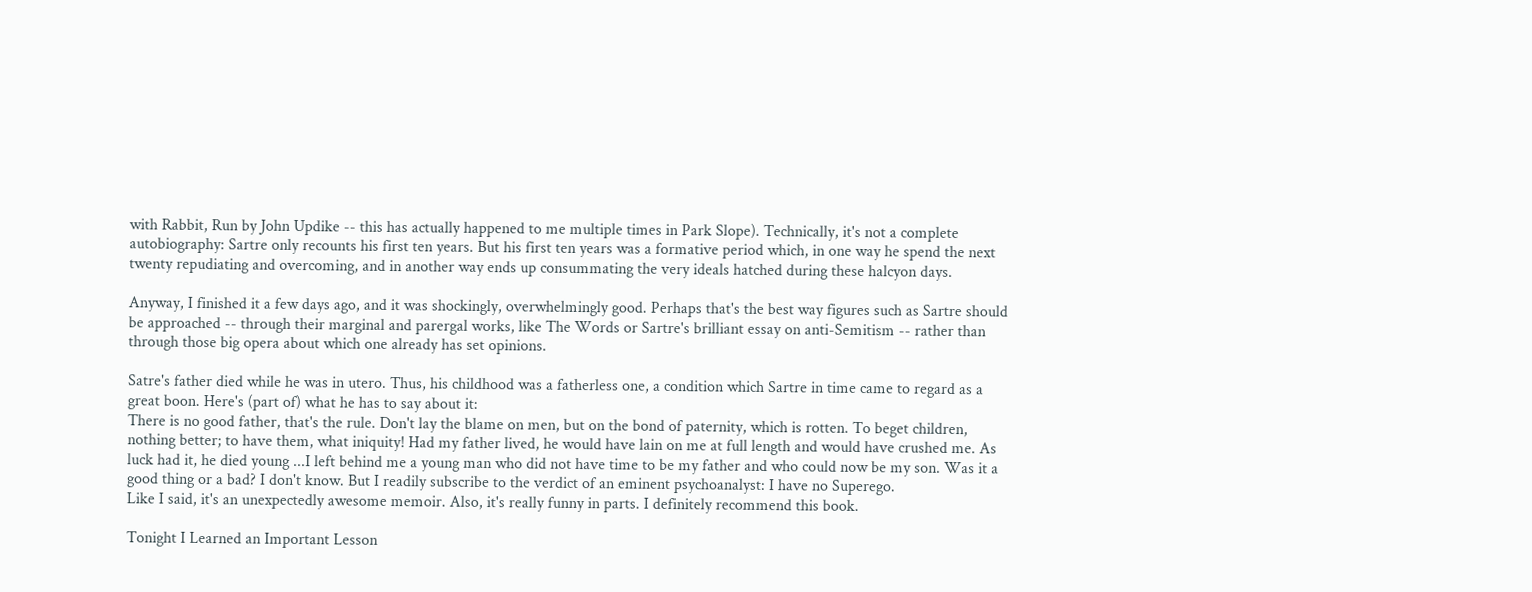with Rabbit, Run by John Updike -- this has actually happened to me multiple times in Park Slope). Technically, it's not a complete autobiography: Sartre only recounts his first ten years. But his first ten years was a formative period which, in one way he spend the next twenty repudiating and overcoming, and in another way ends up consummating the very ideals hatched during these halcyon days.

Anyway, I finished it a few days ago, and it was shockingly, overwhelmingly good. Perhaps that's the best way figures such as Sartre should be approached -- through their marginal and parergal works, like The Words or Sartre's brilliant essay on anti-Semitism -- rather than through those big opera about which one already has set opinions.

Satre's father died while he was in utero. Thus, his childhood was a fatherless one, a condition which Sartre in time came to regard as a great boon. Here's (part of) what he has to say about it:
There is no good father, that's the rule. Don't lay the blame on men, but on the bond of paternity, which is rotten. To beget children, nothing better; to have them, what iniquity! Had my father lived, he would have lain on me at full length and would have crushed me. As luck had it, he died young ...I left behind me a young man who did not have time to be my father and who could now be my son. Was it a good thing or a bad? I don't know. But I readily subscribe to the verdict of an eminent psychoanalyst: I have no Superego.
Like I said, it's an unexpectedly awesome memoir. Also, it's really funny in parts. I definitely recommend this book.

Tonight I Learned an Important Lesson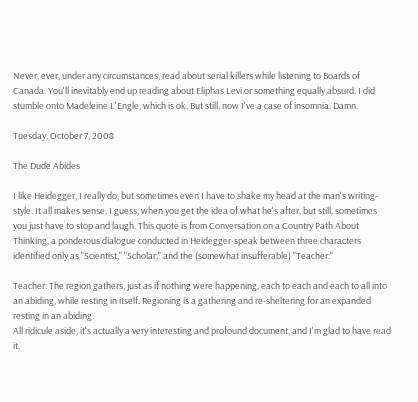Never, ever, under any circumstances, read about serial killers while listening to Boards of Canada. You'll inevitably end up reading about Eliphas Levi or something equally absurd. I did stumble onto Madeleine L'Engle, which is ok. But still, now I've a case of insomnia. Damn.

Tuesday, October 7, 2008

The Dude Abides

I like Heidegger, I really do, but sometimes even I have to shake my head at the man's writing-style. It all makes sense, I guess, when you get the idea of what he's after, but still, sometimes you just have to stop and laugh. This quote is from Conversation on a Country Path About Thinking, a ponderous dialogue conducted in Heidegger-speak between three characters identified only as "Scientist," "Scholar," and the (somewhat insufferable) "Teacher:"

Teacher: The region gathers, just as if nothing were happening, each to each and each to all into an abiding, while resting in itself. Regioning is a gathering and re-sheltering for an expanded resting in an abiding.
All ridicule aside, it's actually a very interesting and profound document, and I'm glad to have read it.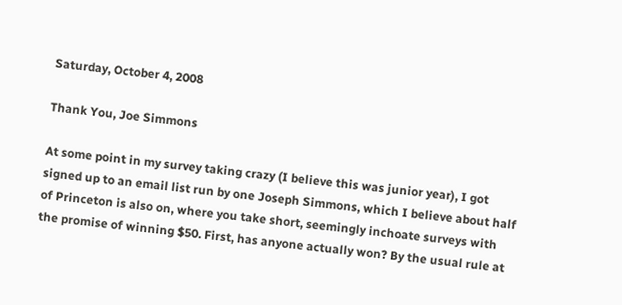Saturday, October 4, 2008

Thank You, Joe Simmons

At some point in my survey taking crazy (I believe this was junior year), I got signed up to an email list run by one Joseph Simmons, which I believe about half of Princeton is also on, where you take short, seemingly inchoate surveys with the promise of winning $50. First, has anyone actually won? By the usual rule at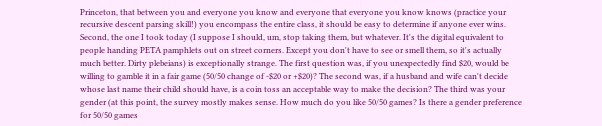Princeton, that between you and everyone you know and everyone that everyone you know knows (practice your recursive descent parsing skill!) you encompass the entire class, it should be easy to determine if anyone ever wins. Second, the one I took today (I suppose I should, um, stop taking them, but whatever. It's the digital equivalent to people handing PETA pamphlets out on street corners. Except you don't have to see or smell them, so it's actually much better. Dirty plebeians) is exceptionally strange. The first question was, if you unexpectedly find $20, would be willing to gamble it in a fair game (50/50 change of -$20 or +$20)? The second was, if a husband and wife can't decide whose last name their child should have, is a coin toss an acceptable way to make the decision? The third was your gender (at this point, the survey mostly makes sense. How much do you like 50/50 games? Is there a gender preference for 50/50 games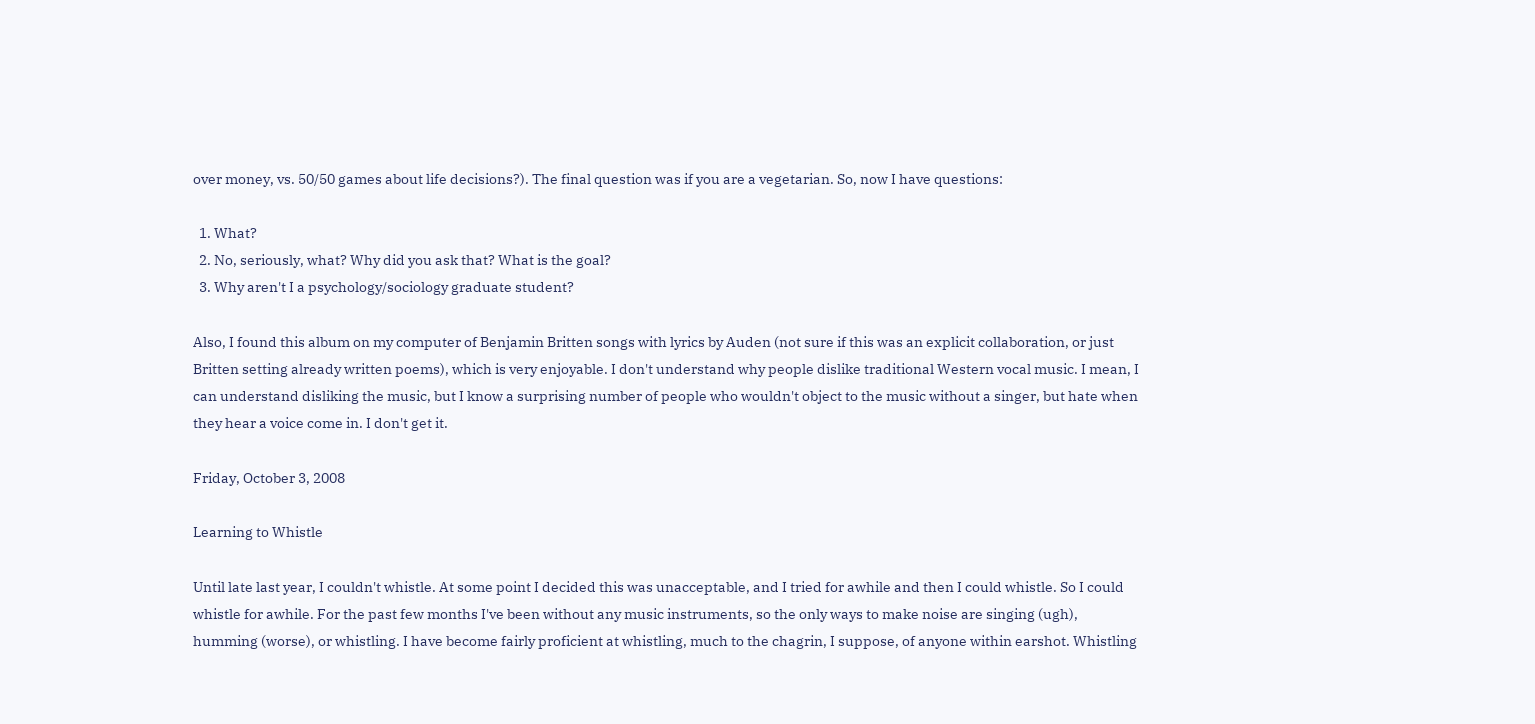over money, vs. 50/50 games about life decisions?). The final question was if you are a vegetarian. So, now I have questions:

  1. What?
  2. No, seriously, what? Why did you ask that? What is the goal?
  3. Why aren't I a psychology/sociology graduate student?

Also, I found this album on my computer of Benjamin Britten songs with lyrics by Auden (not sure if this was an explicit collaboration, or just Britten setting already written poems), which is very enjoyable. I don't understand why people dislike traditional Western vocal music. I mean, I can understand disliking the music, but I know a surprising number of people who wouldn't object to the music without a singer, but hate when they hear a voice come in. I don't get it.

Friday, October 3, 2008

Learning to Whistle

Until late last year, I couldn't whistle. At some point I decided this was unacceptable, and I tried for awhile and then I could whistle. So I could whistle for awhile. For the past few months I've been without any music instruments, so the only ways to make noise are singing (ugh), humming (worse), or whistling. I have become fairly proficient at whistling, much to the chagrin, I suppose, of anyone within earshot. Whistling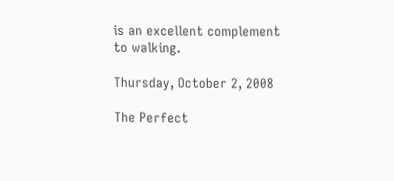is an excellent complement to walking.

Thursday, October 2, 2008

The Perfect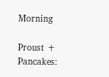Morning

Proust + Pancakes: